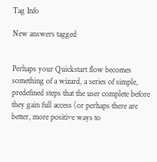Tag Info

New answers tagged


Perhaps your Quickstart flow becomes something of a wizard, a series of simple, predefined steps that the user complete before they gain full access (or perhaps there are better, more positive ways to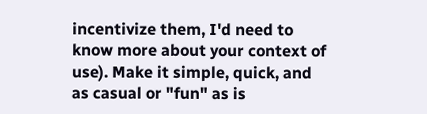incentivize them, I'd need to know more about your context of use). Make it simple, quick, and as casual or "fun" as is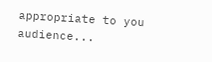appropriate to you audience...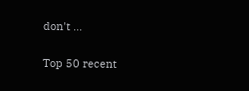don't ...

Top 50 recent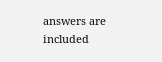answers are included